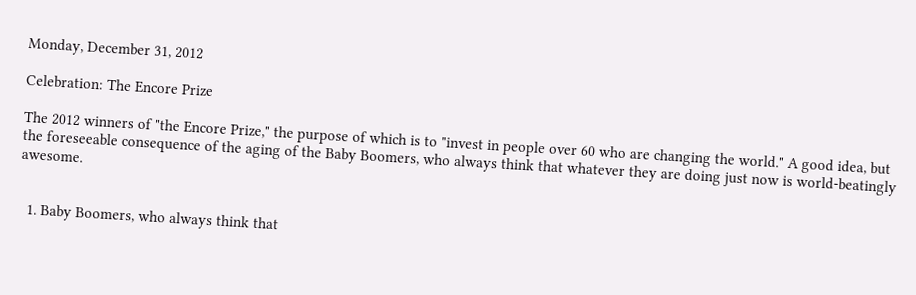Monday, December 31, 2012

Celebration: The Encore Prize

The 2012 winners of "the Encore Prize," the purpose of which is to "invest in people over 60 who are changing the world." A good idea, but the foreseeable consequence of the aging of the Baby Boomers, who always think that whatever they are doing just now is world-beatingly awesome.


  1. Baby Boomers, who always think that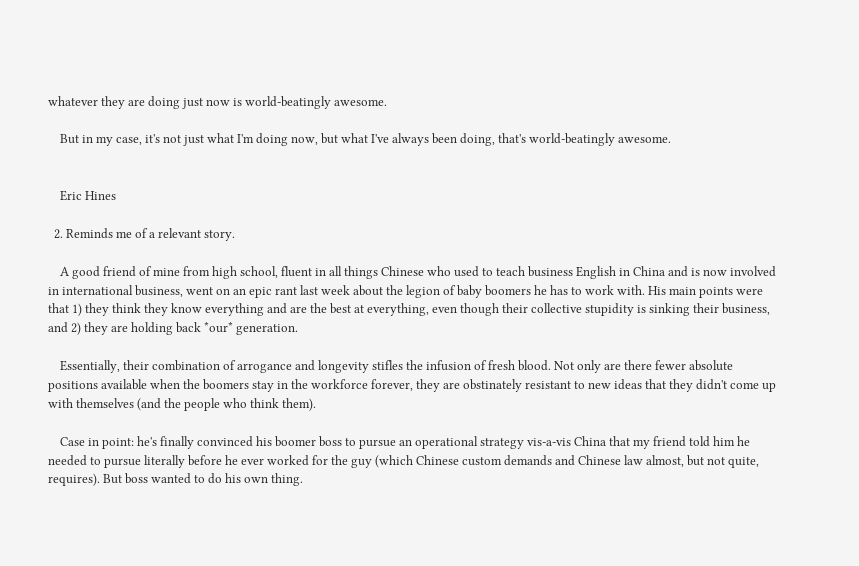whatever they are doing just now is world-beatingly awesome.

    But in my case, it's not just what I'm doing now, but what I've always been doing, that's world-beatingly awesome.


    Eric Hines

  2. Reminds me of a relevant story.

    A good friend of mine from high school, fluent in all things Chinese who used to teach business English in China and is now involved in international business, went on an epic rant last week about the legion of baby boomers he has to work with. His main points were that 1) they think they know everything and are the best at everything, even though their collective stupidity is sinking their business, and 2) they are holding back *our* generation.

    Essentially, their combination of arrogance and longevity stifles the infusion of fresh blood. Not only are there fewer absolute positions available when the boomers stay in the workforce forever, they are obstinately resistant to new ideas that they didn't come up with themselves (and the people who think them).

    Case in point: he's finally convinced his boomer boss to pursue an operational strategy vis-a-vis China that my friend told him he needed to pursue literally before he ever worked for the guy (which Chinese custom demands and Chinese law almost, but not quite, requires). But boss wanted to do his own thing.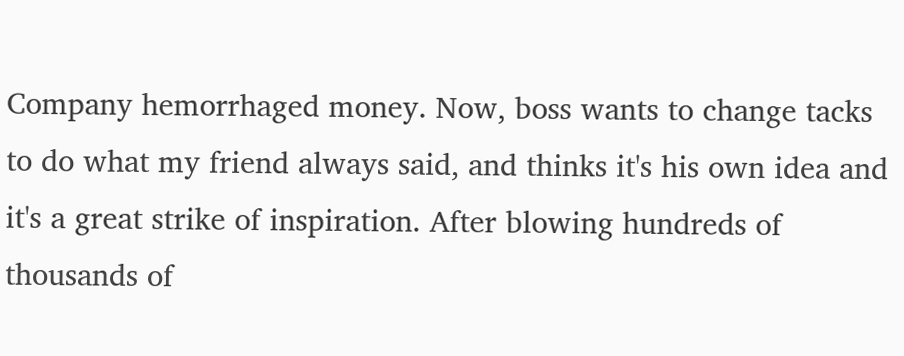Company hemorrhaged money. Now, boss wants to change tacks to do what my friend always said, and thinks it's his own idea and it's a great strike of inspiration. After blowing hundreds of thousands of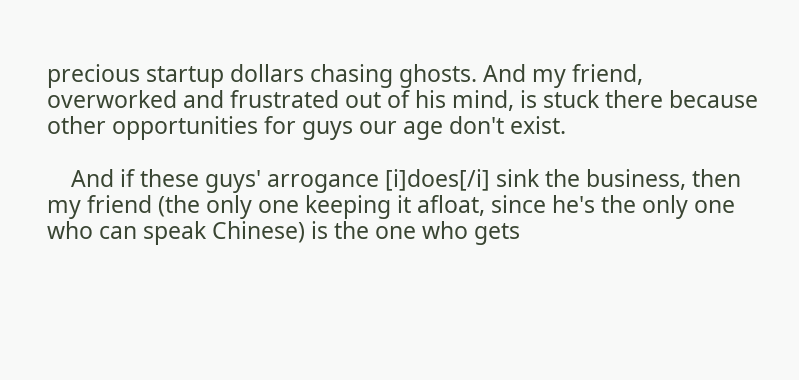precious startup dollars chasing ghosts. And my friend, overworked and frustrated out of his mind, is stuck there because other opportunities for guys our age don't exist.

    And if these guys' arrogance [i]does[/i] sink the business, then my friend (the only one keeping it afloat, since he's the only one who can speak Chinese) is the one who gets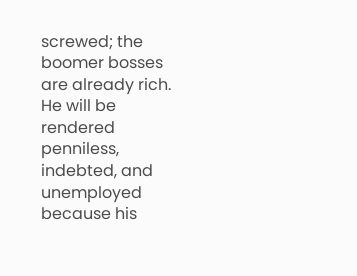screwed; the boomer bosses are already rich. He will be rendered penniless, indebted, and unemployed because his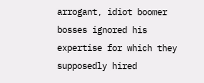arrogant, idiot boomer bosses ignored his expertise for which they supposedly hired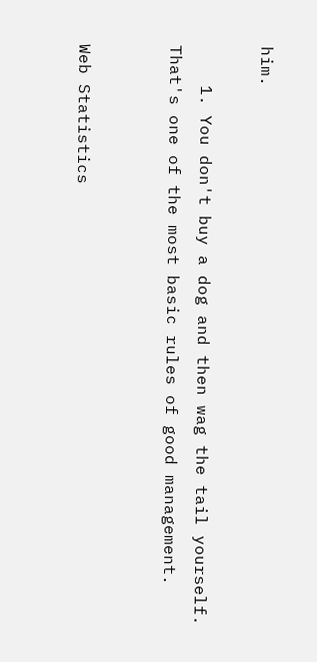him.

    1. You don't buy a dog and then wag the tail yourself. That's one of the most basic rules of good management.


Web Statistics